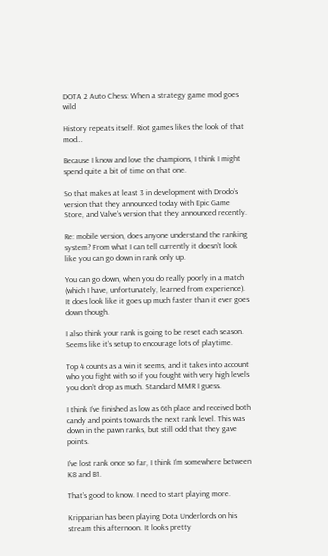DOTA 2 Auto Chess: When a strategy game mod goes wild

History repeats itself. Riot games likes the look of that mod…

Because I know and love the champions, I think I might spend quite a bit of time on that one.

So that makes at least 3 in development with Drodo’s version that they announced today with Epic Game Store, and Valve’s version that they announced recently.

Re: mobile version, does anyone understand the ranking system? From what I can tell currently it doesn’t look like you can go down in rank only up.

You can go down, when you do really poorly in a match (which I have, unfortunately, learned from experience). It does look like it goes up much faster than it ever goes down though.

I also think your rank is going to be reset each season. Seems like it’s setup to encourage lots of playtime.

Top 4 counts as a win it seems, and it takes into account who you fight with so if you fought with very high levels you don’t drop as much. Standard MMR I guess.

I think I’ve finished as low as 6th place and received both candy and points towards the next rank level. This was down in the pawn ranks, but still odd that they gave points.

I’ve lost rank once so far, I think I’m somewhere between K8 and B1.

That’s good to know. I need to start playing more.

Kripparian has been playing Dota Underlords on his stream this afternoon. It looks pretty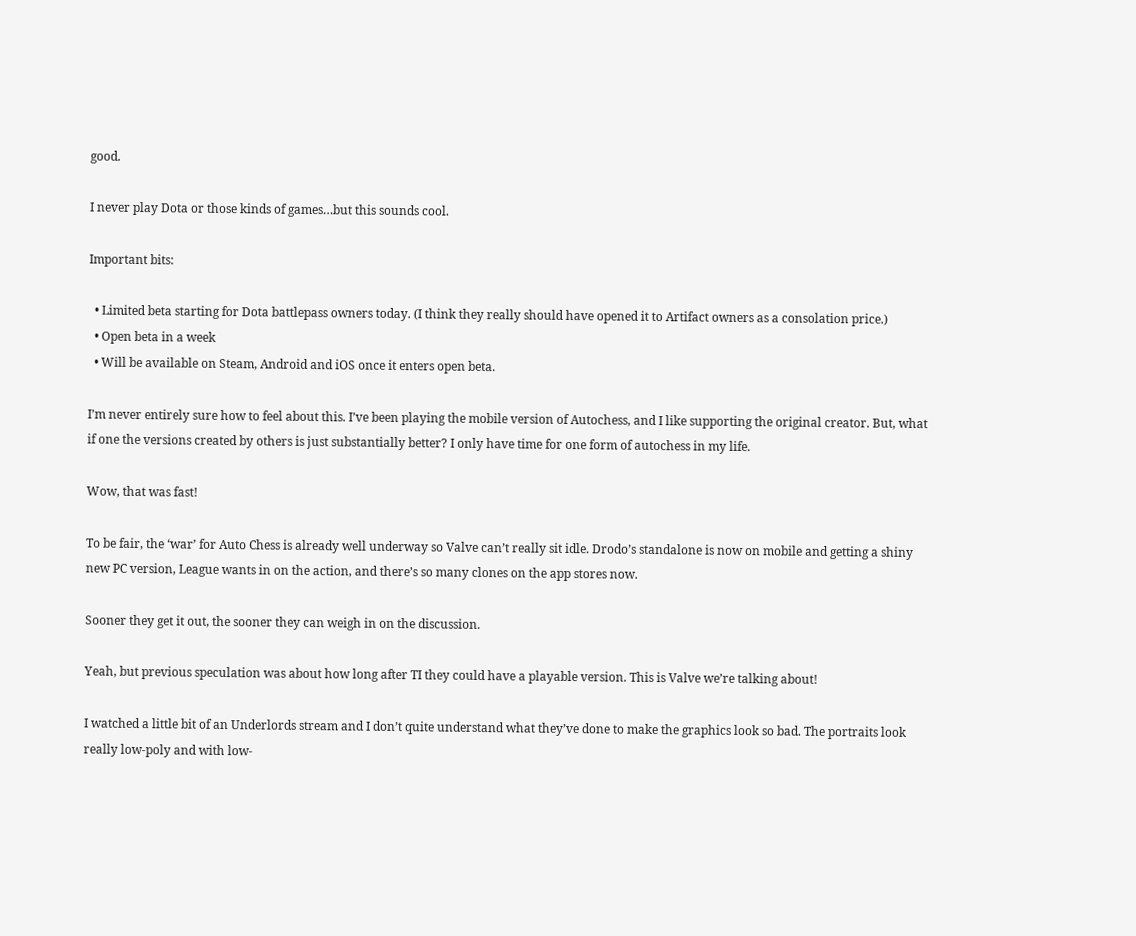good.

I never play Dota or those kinds of games…but this sounds cool.

Important bits:

  • Limited beta starting for Dota battlepass owners today. (I think they really should have opened it to Artifact owners as a consolation price.)
  • Open beta in a week
  • Will be available on Steam, Android and iOS once it enters open beta.

I’m never entirely sure how to feel about this. I’ve been playing the mobile version of Autochess, and I like supporting the original creator. But, what if one the versions created by others is just substantially better? I only have time for one form of autochess in my life.

Wow, that was fast!

To be fair, the ‘war’ for Auto Chess is already well underway so Valve can’t really sit idle. Drodo’s standalone is now on mobile and getting a shiny new PC version, League wants in on the action, and there’s so many clones on the app stores now.

Sooner they get it out, the sooner they can weigh in on the discussion.

Yeah, but previous speculation was about how long after TI they could have a playable version. This is Valve we’re talking about!

I watched a little bit of an Underlords stream and I don’t quite understand what they’ve done to make the graphics look so bad. The portraits look really low-poly and with low-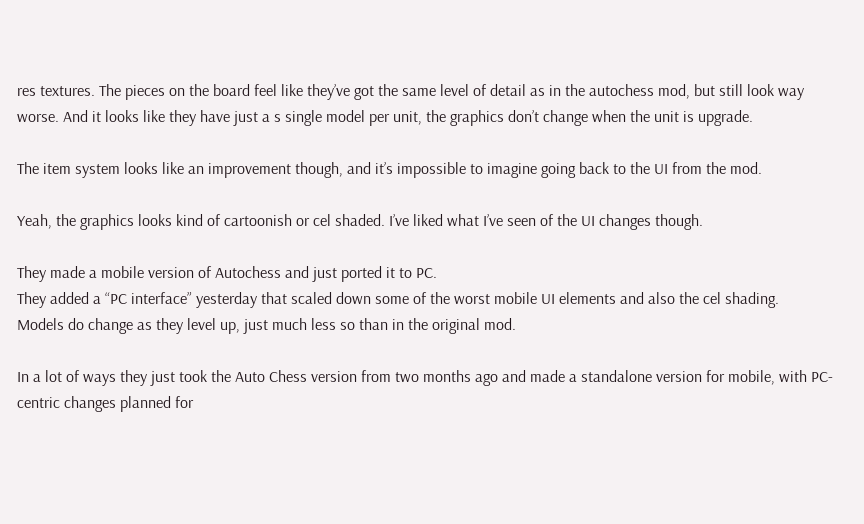res textures. The pieces on the board feel like they’ve got the same level of detail as in the autochess mod, but still look way worse. And it looks like they have just a s single model per unit, the graphics don’t change when the unit is upgrade.

The item system looks like an improvement though, and it’s impossible to imagine going back to the UI from the mod.

Yeah, the graphics looks kind of cartoonish or cel shaded. I’ve liked what I’ve seen of the UI changes though.

They made a mobile version of Autochess and just ported it to PC.
They added a “PC interface” yesterday that scaled down some of the worst mobile UI elements and also the cel shading.
Models do change as they level up, just much less so than in the original mod.

In a lot of ways they just took the Auto Chess version from two months ago and made a standalone version for mobile, with PC-centric changes planned for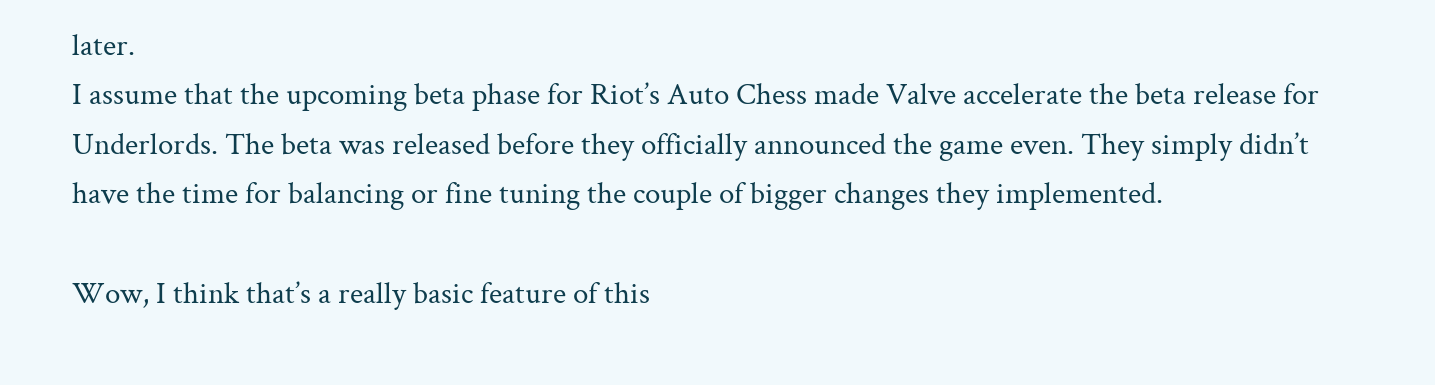later.
I assume that the upcoming beta phase for Riot’s Auto Chess made Valve accelerate the beta release for Underlords. The beta was released before they officially announced the game even. They simply didn’t have the time for balancing or fine tuning the couple of bigger changes they implemented.

Wow, I think that’s a really basic feature of this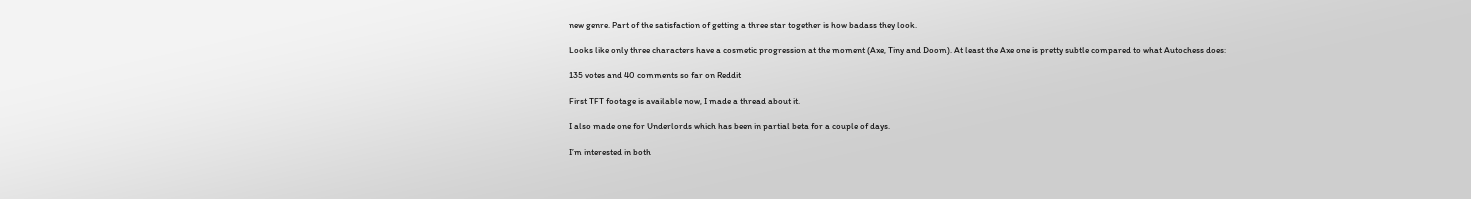new genre. Part of the satisfaction of getting a three star together is how badass they look.

Looks like only three characters have a cosmetic progression at the moment (Axe, Tiny and Doom). At least the Axe one is pretty subtle compared to what Autochess does:

135 votes and 40 comments so far on Reddit

First TFT footage is available now, I made a thread about it.

I also made one for Underlords which has been in partial beta for a couple of days.

I’m interested in both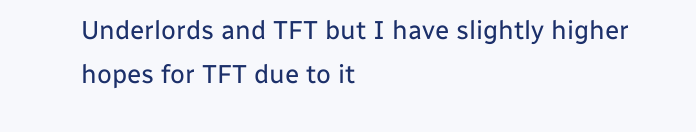Underlords and TFT but I have slightly higher hopes for TFT due to it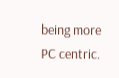being more PC centric.